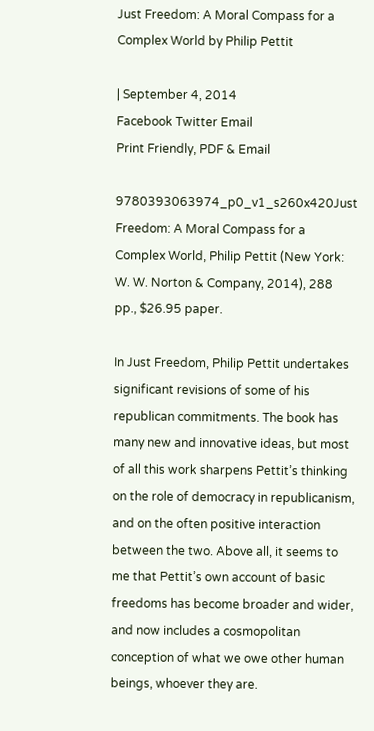Just Freedom: A Moral Compass for a Complex World by Philip Pettit

| September 4, 2014
Facebook Twitter Email
Print Friendly, PDF & Email

9780393063974_p0_v1_s260x420Just Freedom: A Moral Compass for a Complex World, Philip Pettit (New York: W. W. Norton & Company, 2014), 288 pp., $26.95 paper.

In Just Freedom, Philip Pettit undertakes significant revisions of some of his republican commitments. The book has many new and innovative ideas, but most of all this work sharpens Pettit’s thinking on the role of democracy in republicanism, and on the often positive interaction between the two. Above all, it seems to me that Pettit’s own account of basic freedoms has become broader and wider, and now includes a cosmopolitan conception of what we owe other human beings, whoever they are.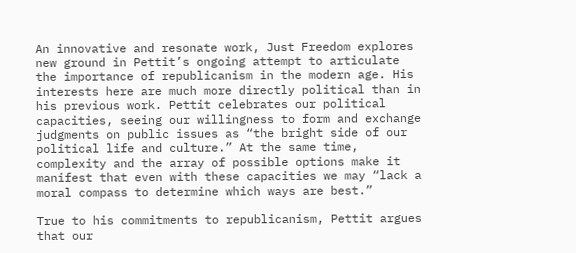An innovative and resonate work, Just Freedom explores new ground in Pettit’s ongoing attempt to articulate the importance of republicanism in the modern age. His interests here are much more directly political than in his previous work. Pettit celebrates our political capacities, seeing our willingness to form and exchange judgments on public issues as “the bright side of our political life and culture.” At the same time, complexity and the array of possible options make it manifest that even with these capacities we may “lack a moral compass to determine which ways are best.”

True to his commitments to republicanism, Pettit argues that our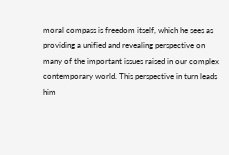moral compass is freedom itself, which he sees as providing a unified and revealing perspective on many of the important issues raised in our complex contemporary world. This perspective in turn leads him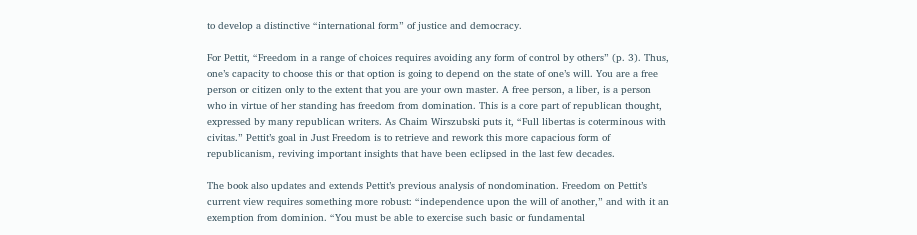to develop a distinctive “international form” of justice and democracy.

For Pettit, “Freedom in a range of choices requires avoiding any form of control by others” (p. 3). Thus, one’s capacity to choose this or that option is going to depend on the state of one’s will. You are a free person or citizen only to the extent that you are your own master. A free person, a liber, is a person who in virtue of her standing has freedom from domination. This is a core part of republican thought, expressed by many republican writers. As Chaim Wirszubski puts it, “Full libertas is coterminous with civitas.” Pettit’s goal in Just Freedom is to retrieve and rework this more capacious form of republicanism, reviving important insights that have been eclipsed in the last few decades.

The book also updates and extends Pettit’s previous analysis of nondomination. Freedom on Pettit’s current view requires something more robust: “independence upon the will of another,” and with it an exemption from dominion. “You must be able to exercise such basic or fundamental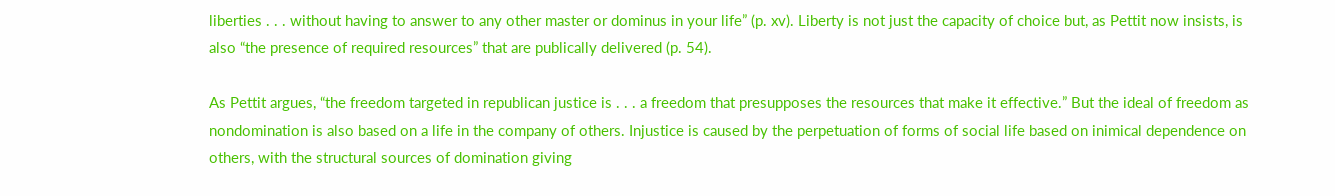liberties . . . without having to answer to any other master or dominus in your life” (p. xv). Liberty is not just the capacity of choice but, as Pettit now insists, is also “the presence of required resources” that are publically delivered (p. 54).

As Pettit argues, “the freedom targeted in republican justice is . . . a freedom that presupposes the resources that make it effective.” But the ideal of freedom as nondomination is also based on a life in the company of others. Injustice is caused by the perpetuation of forms of social life based on inimical dependence on others, with the structural sources of domination giving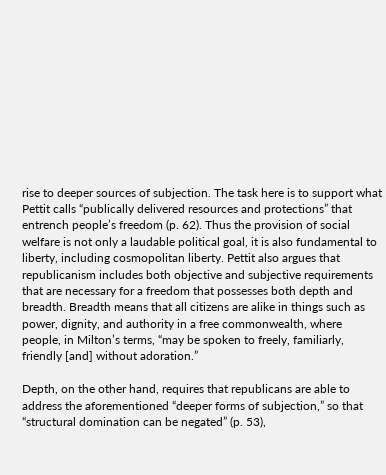rise to deeper sources of subjection. The task here is to support what Pettit calls “publically delivered resources and protections” that entrench people’s freedom (p. 62). Thus the provision of social welfare is not only a laudable political goal, it is also fundamental to liberty, including cosmopolitan liberty. Pettit also argues that republicanism includes both objective and subjective requirements that are necessary for a freedom that possesses both depth and breadth. Breadth means that all citizens are alike in things such as power, dignity, and authority in a free commonwealth, where people, in Milton’s terms, “may be spoken to freely, familiarly, friendly [and] without adoration.”

Depth, on the other hand, requires that republicans are able to address the aforementioned “deeper forms of subjection,” so that “structural domination can be negated” (p. 53),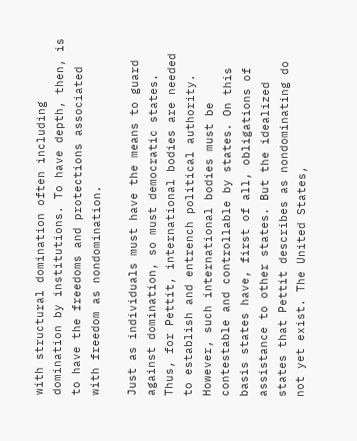with structural domination often including domination by institutions. To have depth, then, is to have the freedoms and protections associated with freedom as nondomination.

Just as individuals must have the means to guard against domination, so must democratic states. Thus, for Pettit, international bodies are needed to establish and entrench political authority. However, such international bodies must be contestable and controllable by states. On this basis states have, first of all, obligations of assistance to other states. But the idealized states that Pettit describes as nondominating do not yet exist. The United States,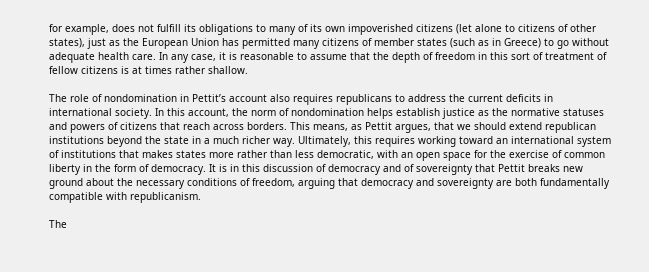for example, does not fulfill its obligations to many of its own impoverished citizens (let alone to citizens of other states), just as the European Union has permitted many citizens of member states (such as in Greece) to go without adequate health care. In any case, it is reasonable to assume that the depth of freedom in this sort of treatment of fellow citizens is at times rather shallow.

The role of nondomination in Pettit’s account also requires republicans to address the current deficits in international society. In this account, the norm of nondomination helps establish justice as the normative statuses and powers of citizens that reach across borders. This means, as Pettit argues, that we should extend republican institutions beyond the state in a much richer way. Ultimately, this requires working toward an international system of institutions that makes states more rather than less democratic, with an open space for the exercise of common liberty in the form of democracy. It is in this discussion of democracy and of sovereignty that Pettit breaks new ground about the necessary conditions of freedom, arguing that democracy and sovereignty are both fundamentally compatible with republicanism.

The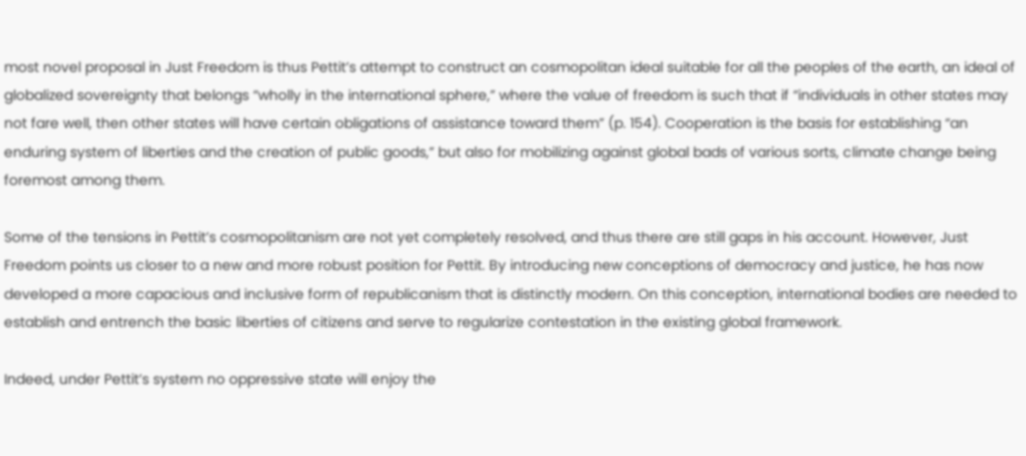most novel proposal in Just Freedom is thus Pettit’s attempt to construct an cosmopolitan ideal suitable for all the peoples of the earth, an ideal of globalized sovereignty that belongs “wholly in the international sphere,” where the value of freedom is such that if “individuals in other states may not fare well, then other states will have certain obligations of assistance toward them” (p. 154). Cooperation is the basis for establishing “an enduring system of liberties and the creation of public goods,” but also for mobilizing against global bads of various sorts, climate change being foremost among them.

Some of the tensions in Pettit’s cosmopolitanism are not yet completely resolved, and thus there are still gaps in his account. However, Just Freedom points us closer to a new and more robust position for Pettit. By introducing new conceptions of democracy and justice, he has now developed a more capacious and inclusive form of republicanism that is distinctly modern. On this conception, international bodies are needed to establish and entrench the basic liberties of citizens and serve to regularize contestation in the existing global framework.

Indeed, under Pettit’s system no oppressive state will enjoy the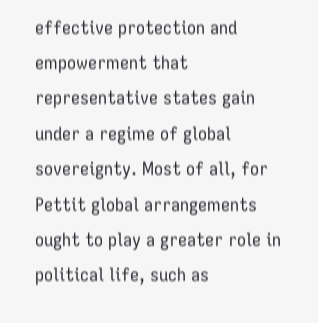effective protection and empowerment that representative states gain under a regime of global sovereignty. Most of all, for Pettit global arrangements ought to play a greater role in political life, such as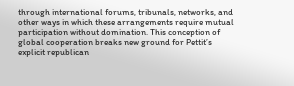through international forums, tribunals, networks, and other ways in which these arrangements require mutual participation without domination. This conception of global cooperation breaks new ground for Pettit’s explicit republican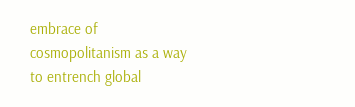embrace of cosmopolitanism as a way to entrench global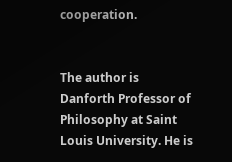cooperation.


The author is Danforth Professor of Philosophy at Saint Louis University. He is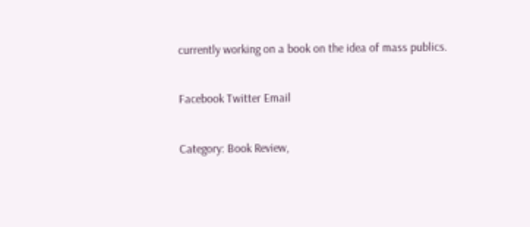currently working on a book on the idea of mass publics.

Facebook Twitter Email

Category: Book Review,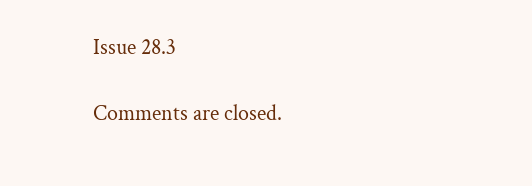Issue 28.3

Comments are closed.